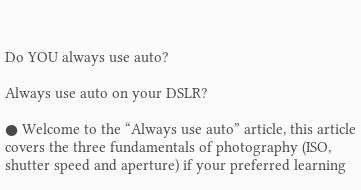Do YOU always use auto?

Always use auto on your DSLR?

● Welcome to the “Always use auto” article, this article covers the three fundamentals of photography (ISO, shutter speed and aperture) if your preferred learning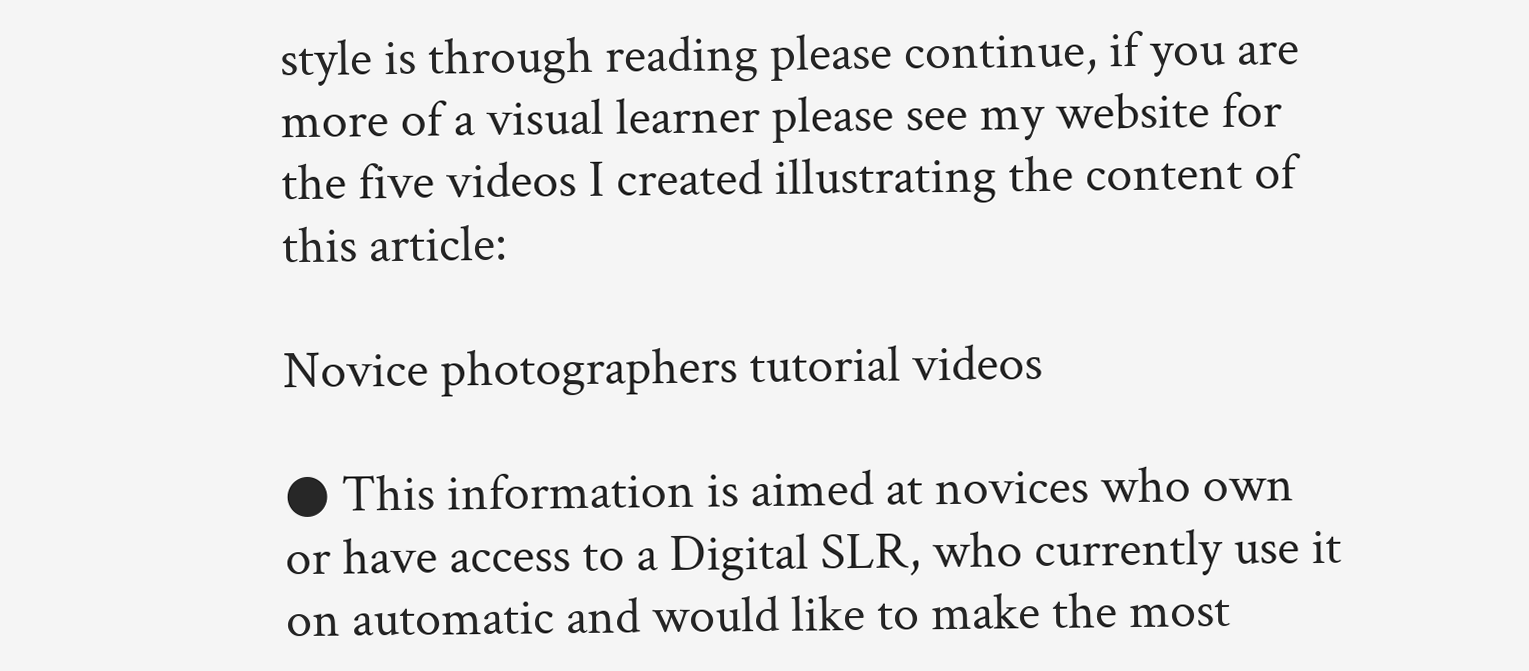style is through reading please continue, if you are more of a visual learner please see my website for the five videos I created illustrating the content of this article:

Novice photographers tutorial videos

● This information is aimed at novices who own or have access to a Digital SLR, who currently use it on automatic and would like to make the most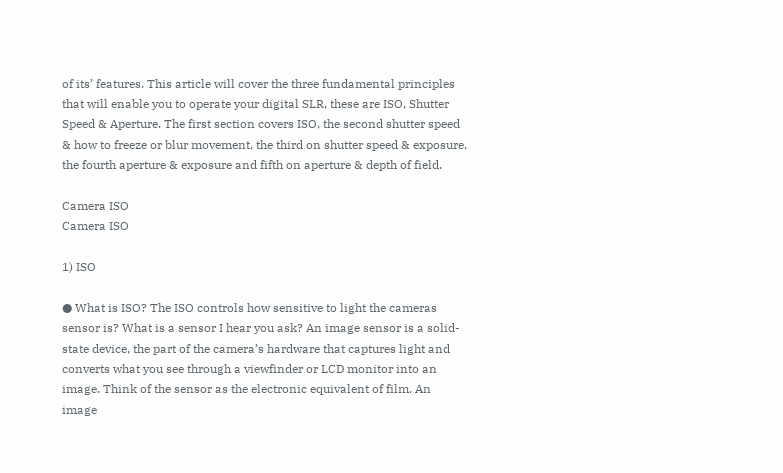of its’ features. This article will cover the three fundamental principles that will enable you to operate your digital SLR, these are ISO, Shutter Speed & Aperture. The first section covers ISO, the second shutter speed & how to freeze or blur movement, the third on shutter speed & exposure, the fourth aperture & exposure and fifth on aperture & depth of field.

Camera ISO
Camera ISO

1) ISO

● What is ISO? The ISO controls how sensitive to light the cameras sensor is? What is a sensor I hear you ask? An image sensor is a solid-state device, the part of the camera’s hardware that captures light and converts what you see through a viewfinder or LCD monitor into an image. Think of the sensor as the electronic equivalent of film. An image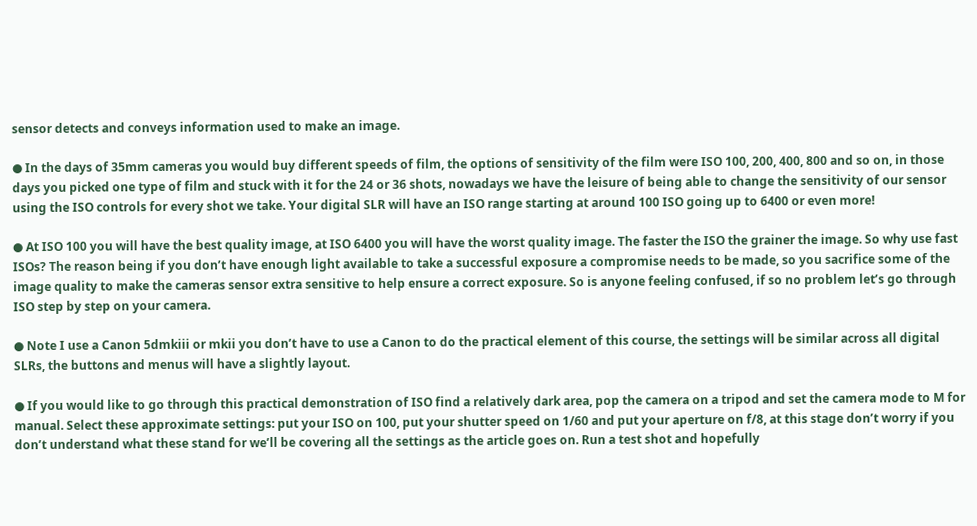sensor detects and conveys information used to make an image.

● In the days of 35mm cameras you would buy different speeds of film, the options of sensitivity of the film were ISO 100, 200, 400, 800 and so on, in those days you picked one type of film and stuck with it for the 24 or 36 shots, nowadays we have the leisure of being able to change the sensitivity of our sensor using the ISO controls for every shot we take. Your digital SLR will have an ISO range starting at around 100 ISO going up to 6400 or even more!

● At ISO 100 you will have the best quality image, at ISO 6400 you will have the worst quality image. The faster the ISO the grainer the image. So why use fast ISOs? The reason being if you don’t have enough light available to take a successful exposure a compromise needs to be made, so you sacrifice some of the image quality to make the cameras sensor extra sensitive to help ensure a correct exposure. So is anyone feeling confused, if so no problem let’s go through ISO step by step on your camera.

● Note I use a Canon 5dmkiii or mkii you don’t have to use a Canon to do the practical element of this course, the settings will be similar across all digital SLRs, the buttons and menus will have a slightly layout.

● If you would like to go through this practical demonstration of ISO find a relatively dark area, pop the camera on a tripod and set the camera mode to M for manual. Select these approximate settings: put your ISO on 100, put your shutter speed on 1/60 and put your aperture on f/8, at this stage don’t worry if you don’t understand what these stand for we’ll be covering all the settings as the article goes on. Run a test shot and hopefully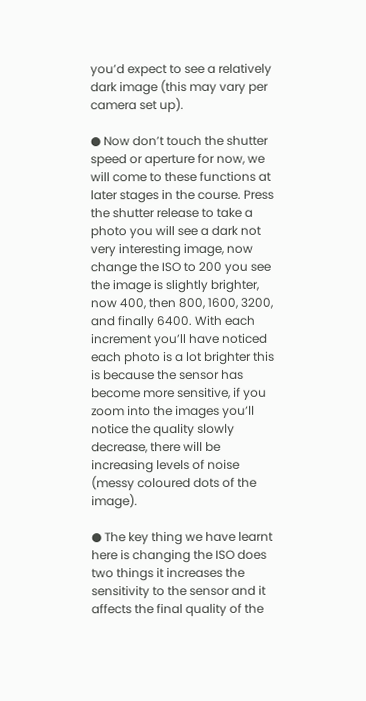you’d expect to see a relatively dark image (this may vary per camera set up).

● Now don’t touch the shutter speed or aperture for now, we will come to these functions at later stages in the course. Press the shutter release to take a photo you will see a dark not very interesting image, now change the ISO to 200 you see the image is slightly brighter, now 400, then 800, 1600, 3200, and finally 6400. With each increment you’ll have noticed each photo is a lot brighter this is because the sensor has become more sensitive, if you zoom into the images you’ll notice the quality slowly decrease, there will be increasing levels of noise (messy coloured dots of the image).

● The key thing we have learnt here is changing the ISO does two things it increases the sensitivity to the sensor and it affects the final quality of the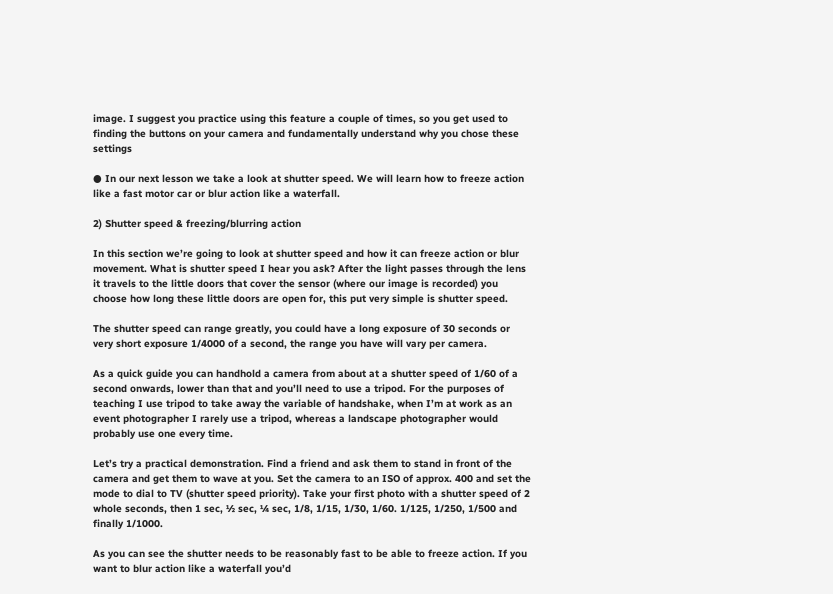image. I suggest you practice using this feature a couple of times, so you get used to finding the buttons on your camera and fundamentally understand why you chose these settings

● In our next lesson we take a look at shutter speed. We will learn how to freeze action like a fast motor car or blur action like a waterfall.

2) Shutter speed & freezing/blurring action

In this section we’re going to look at shutter speed and how it can freeze action or blur movement. What is shutter speed I hear you ask? After the light passes through the lens it travels to the little doors that cover the sensor (where our image is recorded) you choose how long these little doors are open for, this put very simple is shutter speed.

The shutter speed can range greatly, you could have a long exposure of 30 seconds or very short exposure 1/4000 of a second, the range you have will vary per camera.

As a quick guide you can handhold a camera from about at a shutter speed of 1/60 of a second onwards, lower than that and you’ll need to use a tripod. For the purposes of teaching I use tripod to take away the variable of handshake, when I’m at work as an event photographer I rarely use a tripod, whereas a landscape photographer would probably use one every time.

Let’s try a practical demonstration. Find a friend and ask them to stand in front of the camera and get them to wave at you. Set the camera to an ISO of approx. 400 and set the mode to dial to TV (shutter speed priority). Take your first photo with a shutter speed of 2 whole seconds, then 1 sec, ½ sec, ¼ sec, 1/8, 1/15, 1/30, 1/60. 1/125, 1/250, 1/500 and finally 1/1000.

As you can see the shutter needs to be reasonably fast to be able to freeze action. If you want to blur action like a waterfall you’d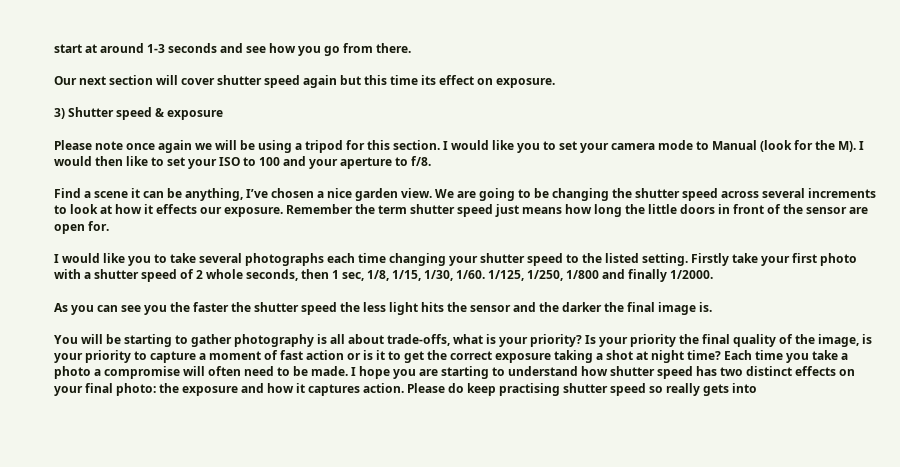start at around 1-3 seconds and see how you go from there.

Our next section will cover shutter speed again but this time its effect on exposure.

3) Shutter speed & exposure

Please note once again we will be using a tripod for this section. I would like you to set your camera mode to Manual (look for the M). I would then like to set your ISO to 100 and your aperture to f/8.

Find a scene it can be anything, I’ve chosen a nice garden view. We are going to be changing the shutter speed across several increments to look at how it effects our exposure. Remember the term shutter speed just means how long the little doors in front of the sensor are open for.

I would like you to take several photographs each time changing your shutter speed to the listed setting. Firstly take your first photo with a shutter speed of 2 whole seconds, then 1 sec, 1/8, 1/15, 1/30, 1/60. 1/125, 1/250, 1/800 and finally 1/2000.

As you can see you the faster the shutter speed the less light hits the sensor and the darker the final image is.

You will be starting to gather photography is all about trade-offs, what is your priority? Is your priority the final quality of the image, is your priority to capture a moment of fast action or is it to get the correct exposure taking a shot at night time? Each time you take a photo a compromise will often need to be made. I hope you are starting to understand how shutter speed has two distinct effects on your final photo: the exposure and how it captures action. Please do keep practising shutter speed so really gets into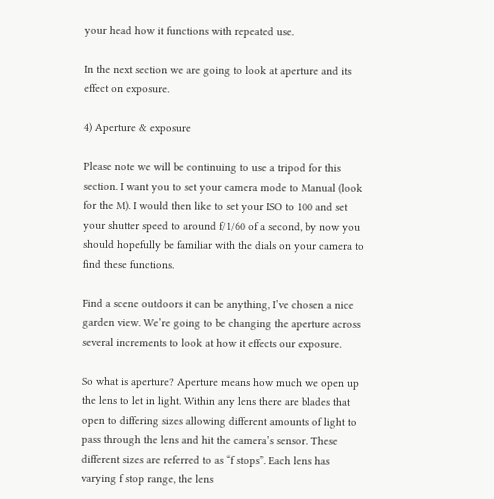your head how it functions with repeated use.

In the next section we are going to look at aperture and its effect on exposure.

4) Aperture & exposure

Please note we will be continuing to use a tripod for this section. I want you to set your camera mode to Manual (look for the M). I would then like to set your ISO to 100 and set your shutter speed to around f/1/60 of a second, by now you should hopefully be familiar with the dials on your camera to find these functions.

Find a scene outdoors it can be anything, I’ve chosen a nice garden view. We’re going to be changing the aperture across several increments to look at how it effects our exposure.

So what is aperture? Aperture means how much we open up the lens to let in light. Within any lens there are blades that open to differing sizes allowing different amounts of light to pass through the lens and hit the camera’s sensor. These different sizes are referred to as “f stops”. Each lens has varying f stop range, the lens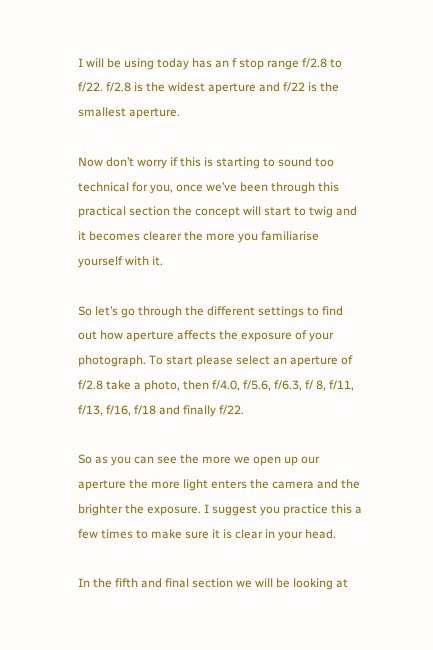I will be using today has an f stop range f/2.8 to f/22. f/2.8 is the widest aperture and f/22 is the smallest aperture.

Now don’t worry if this is starting to sound too technical for you, once we’ve been through this practical section the concept will start to twig and it becomes clearer the more you familiarise yourself with it.

So let’s go through the different settings to find out how aperture affects the exposure of your photograph. To start please select an aperture of f/2.8 take a photo, then f/4.0, f/5.6, f/6.3, f/ 8, f/11, f/13, f/16, f/18 and finally f/22.

So as you can see the more we open up our aperture the more light enters the camera and the brighter the exposure. I suggest you practice this a few times to make sure it is clear in your head.

In the fifth and final section we will be looking at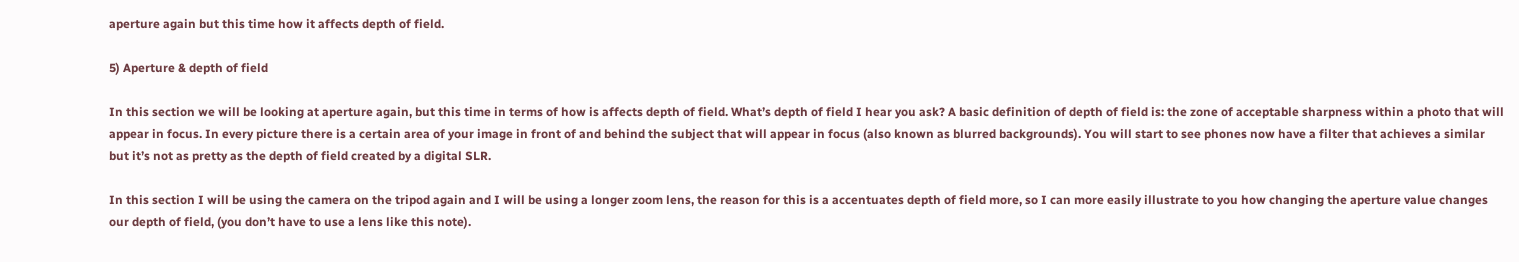aperture again but this time how it affects depth of field.

5) Aperture & depth of field

In this section we will be looking at aperture again, but this time in terms of how is affects depth of field. What’s depth of field I hear you ask? A basic definition of depth of field is: the zone of acceptable sharpness within a photo that will appear in focus. In every picture there is a certain area of your image in front of and behind the subject that will appear in focus (also known as blurred backgrounds). You will start to see phones now have a filter that achieves a similar but it’s not as pretty as the depth of field created by a digital SLR.

In this section I will be using the camera on the tripod again and I will be using a longer zoom lens, the reason for this is a accentuates depth of field more, so I can more easily illustrate to you how changing the aperture value changes our depth of field, (you don’t have to use a lens like this note).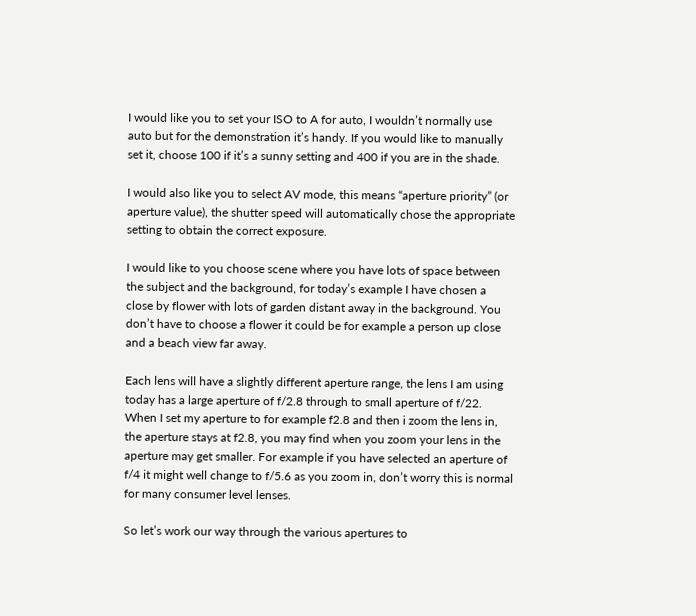I would like you to set your ISO to A for auto, I wouldn’t normally use auto but for the demonstration it’s handy. If you would like to manually set it, choose 100 if it’s a sunny setting and 400 if you are in the shade.

I would also like you to select AV mode, this means “aperture priority” (or aperture value), the shutter speed will automatically chose the appropriate setting to obtain the correct exposure.

I would like to you choose scene where you have lots of space between the subject and the background, for today’s example I have chosen a close by flower with lots of garden distant away in the background. You don’t have to choose a flower it could be for example a person up close and a beach view far away.

Each lens will have a slightly different aperture range, the lens I am using today has a large aperture of f/2.8 through to small aperture of f/22. When I set my aperture to for example f2.8 and then i zoom the lens in, the aperture stays at f2.8, you may find when you zoom your lens in the aperture may get smaller. For example if you have selected an aperture of f/4 it might well change to f/5.6 as you zoom in, don’t worry this is normal for many consumer level lenses.

So let’s work our way through the various apertures to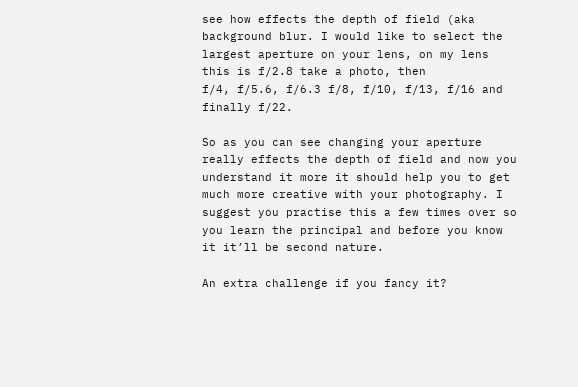see how effects the depth of field (aka background blur. I would like to select the largest aperture on your lens, on my lens this is f/2.8 take a photo, then
f/4, f/5.6, f/6.3 f/8, f/10, f/13, f/16 and finally f/22.

So as you can see changing your aperture really effects the depth of field and now you understand it more it should help you to get much more creative with your photography. I suggest you practise this a few times over so you learn the principal and before you know it it’ll be second nature.

An extra challenge if you fancy it?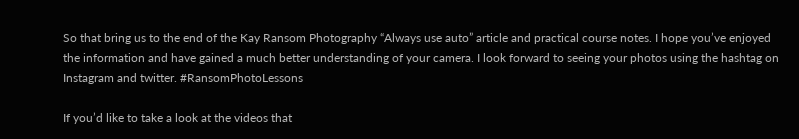So that bring us to the end of the Kay Ransom Photography “Always use auto” article and practical course notes. I hope you’ve enjoyed the information and have gained a much better understanding of your camera. I look forward to seeing your photos using the hashtag on Instagram and twitter. #RansomPhotoLessons

If you’d like to take a look at the videos that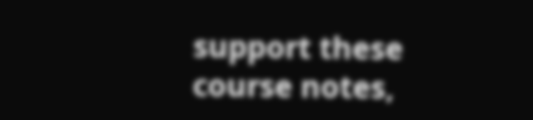support these course notes,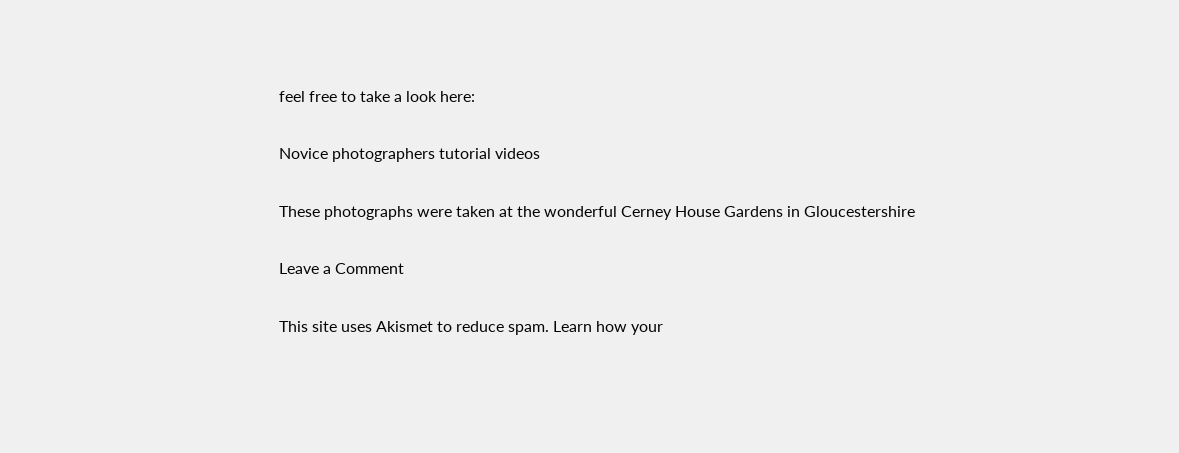feel free to take a look here:

Novice photographers tutorial videos

These photographs were taken at the wonderful Cerney House Gardens in Gloucestershire

Leave a Comment

This site uses Akismet to reduce spam. Learn how your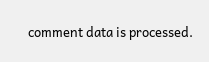comment data is processed.